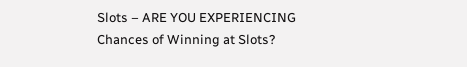Slots – ARE YOU EXPERIENCING Chances of Winning at Slots?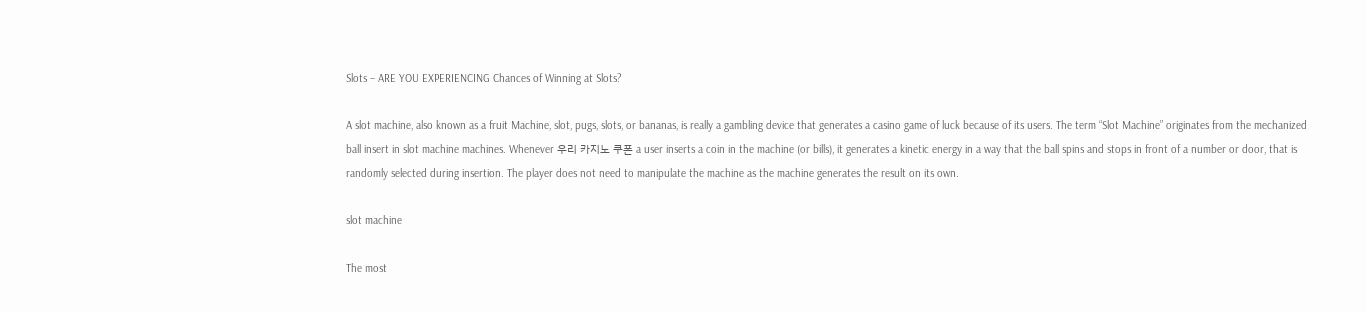Slots – ARE YOU EXPERIENCING Chances of Winning at Slots?

A slot machine, also known as a fruit Machine, slot, pugs, slots, or bananas, is really a gambling device that generates a casino game of luck because of its users. The term “Slot Machine” originates from the mechanized ball insert in slot machine machines. Whenever 우리 카지노 쿠폰 a user inserts a coin in the machine (or bills), it generates a kinetic energy in a way that the ball spins and stops in front of a number or door, that is randomly selected during insertion. The player does not need to manipulate the machine as the machine generates the result on its own.

slot machine

The most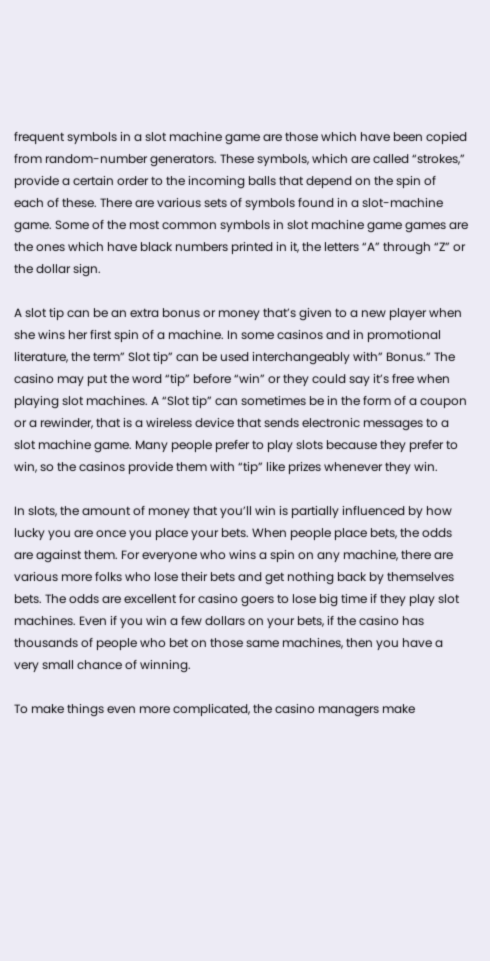frequent symbols in a slot machine game are those which have been copied from random-number generators. These symbols, which are called “strokes,” provide a certain order to the incoming balls that depend on the spin of each of these. There are various sets of symbols found in a slot-machine game. Some of the most common symbols in slot machine game games are the ones which have black numbers printed in it, the letters “A” through “Z” or the dollar sign.

A slot tip can be an extra bonus or money that’s given to a new player when she wins her first spin of a machine. In some casinos and in promotional literature, the term” Slot tip” can be used interchangeably with” Bonus.” The casino may put the word “tip” before “win” or they could say it’s free when playing slot machines. A “Slot tip” can sometimes be in the form of a coupon or a rewinder, that is a wireless device that sends electronic messages to a slot machine game. Many people prefer to play slots because they prefer to win, so the casinos provide them with “tip” like prizes whenever they win.

In slots, the amount of money that you’ll win is partially influenced by how lucky you are once you place your bets. When people place bets, the odds are against them. For everyone who wins a spin on any machine, there are various more folks who lose their bets and get nothing back by themselves bets. The odds are excellent for casino goers to lose big time if they play slot machines. Even if you win a few dollars on your bets, if the casino has thousands of people who bet on those same machines, then you have a very small chance of winning.

To make things even more complicated, the casino managers make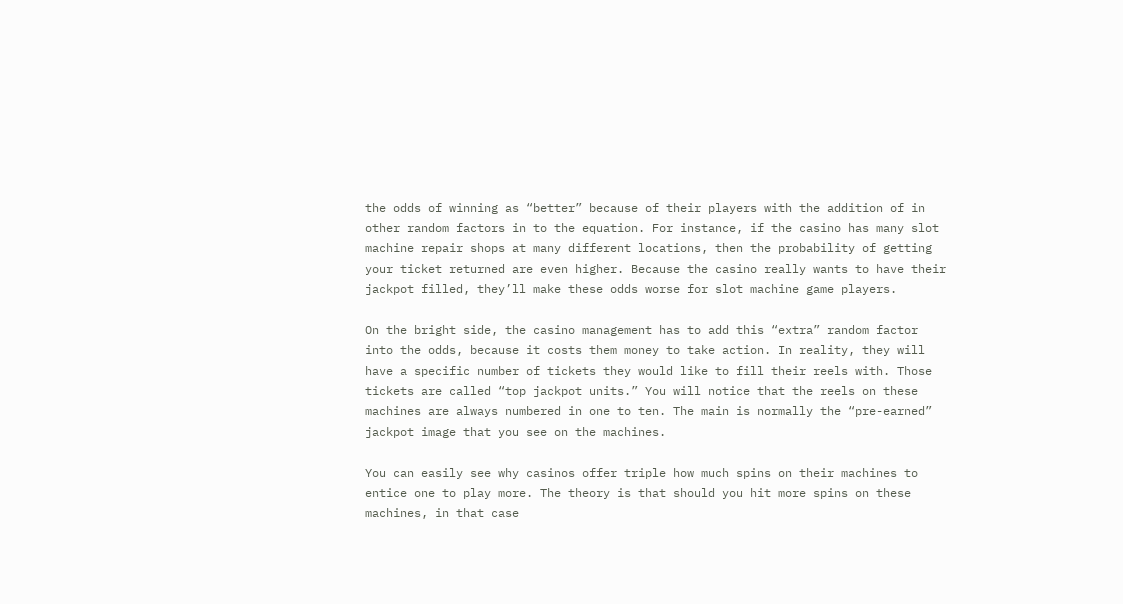the odds of winning as “better” because of their players with the addition of in other random factors in to the equation. For instance, if the casino has many slot machine repair shops at many different locations, then the probability of getting your ticket returned are even higher. Because the casino really wants to have their jackpot filled, they’ll make these odds worse for slot machine game players.

On the bright side, the casino management has to add this “extra” random factor into the odds, because it costs them money to take action. In reality, they will have a specific number of tickets they would like to fill their reels with. Those tickets are called “top jackpot units.” You will notice that the reels on these machines are always numbered in one to ten. The main is normally the “pre-earned” jackpot image that you see on the machines.

You can easily see why casinos offer triple how much spins on their machines to entice one to play more. The theory is that should you hit more spins on these machines, in that case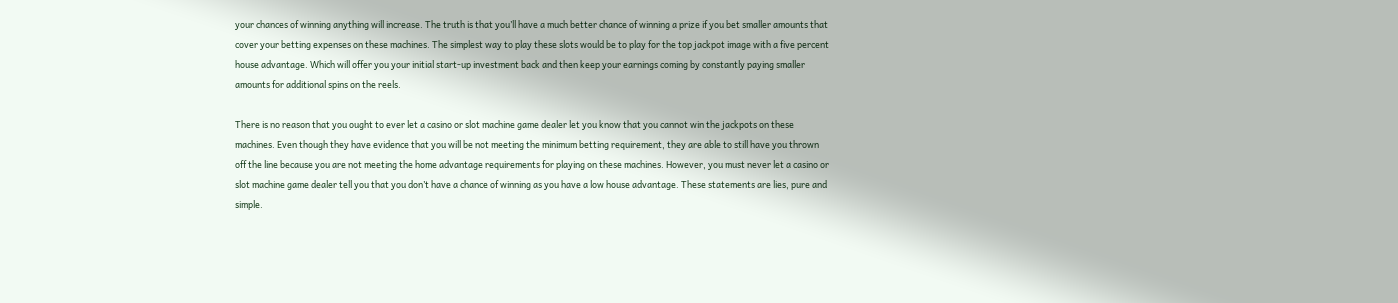your chances of winning anything will increase. The truth is that you’ll have a much better chance of winning a prize if you bet smaller amounts that cover your betting expenses on these machines. The simplest way to play these slots would be to play for the top jackpot image with a five percent house advantage. Which will offer you your initial start-up investment back and then keep your earnings coming by constantly paying smaller amounts for additional spins on the reels.

There is no reason that you ought to ever let a casino or slot machine game dealer let you know that you cannot win the jackpots on these machines. Even though they have evidence that you will be not meeting the minimum betting requirement, they are able to still have you thrown off the line because you are not meeting the home advantage requirements for playing on these machines. However, you must never let a casino or slot machine game dealer tell you that you don’t have a chance of winning as you have a low house advantage. These statements are lies, pure and simple.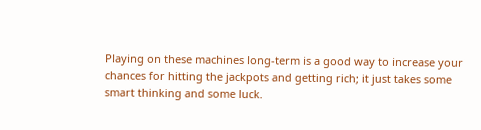Playing on these machines long-term is a good way to increase your chances for hitting the jackpots and getting rich; it just takes some smart thinking and some luck.